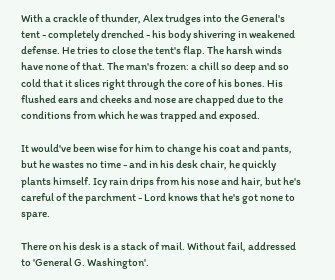With a crackle of thunder, Alex trudges into the General's tent - completely drenched - his body shivering in weakened defense. He tries to close the tent's flap. The harsh winds have none of that. The man's frozen: a chill so deep and so cold that it slices right through the core of his bones. His flushed ears and cheeks and nose are chapped due to the conditions from which he was trapped and exposed.

It would've been wise for him to change his coat and pants, but he wastes no time - and in his desk chair, he quickly plants himself. Icy rain drips from his nose and hair, but he's careful of the parchment - Lord knows that he's got none to spare.

There on his desk is a stack of mail. Without fail, addressed to 'General G. Washington'.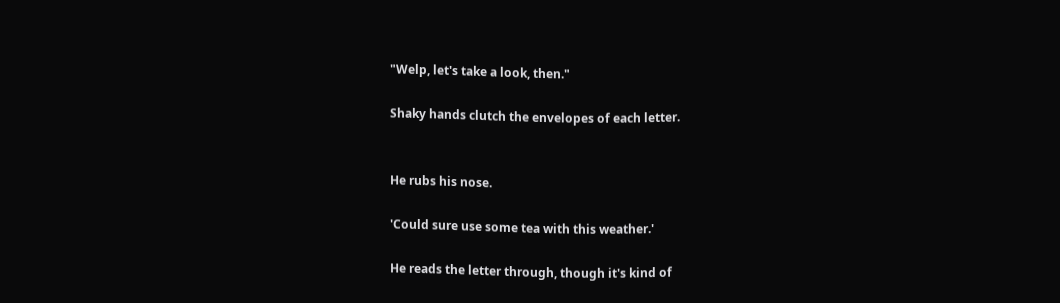"Welp, let's take a look, then."

Shaky hands clutch the envelopes of each letter.


He rubs his nose.

'Could sure use some tea with this weather.'

He reads the letter through, though it's kind of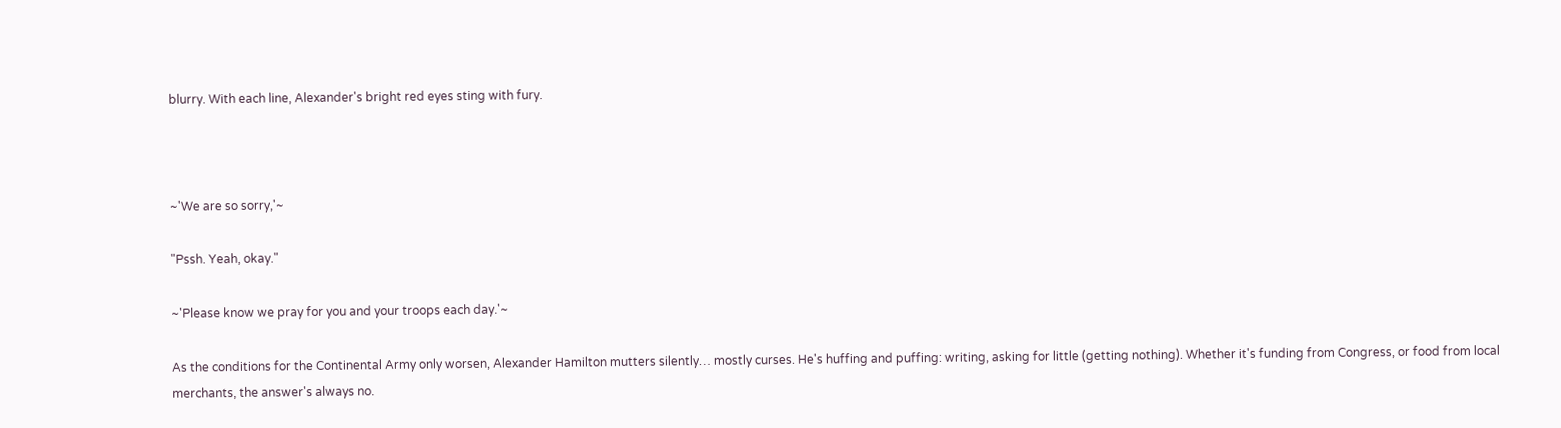blurry. With each line, Alexander's bright red eyes sting with fury.



~'We are so sorry,'~

"Pssh. Yeah, okay."

~'Please know we pray for you and your troops each day.'~

As the conditions for the Continental Army only worsen, Alexander Hamilton mutters silently… mostly curses. He's huffing and puffing: writing, asking for little (getting nothing). Whether it's funding from Congress, or food from local merchants, the answer's always no.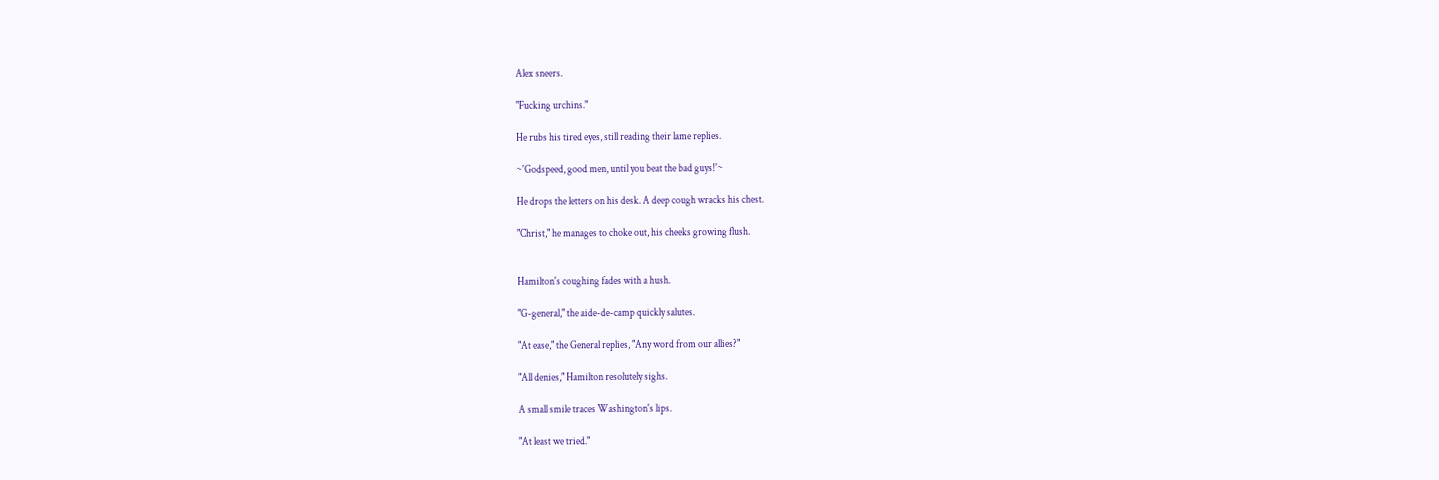Alex sneers.

"Fucking urchins."

He rubs his tired eyes, still reading their lame replies.

~'Godspeed, good men, until you beat the bad guys!'~

He drops the letters on his desk. A deep cough wracks his chest.

"Christ," he manages to choke out, his cheeks growing flush.


Hamilton's coughing fades with a hush.

"G-general," the aide-de-camp quickly salutes.

"At ease," the General replies, "Any word from our allies?"

"All denies," Hamilton resolutely sighs.

A small smile traces Washington's lips.

"At least we tried."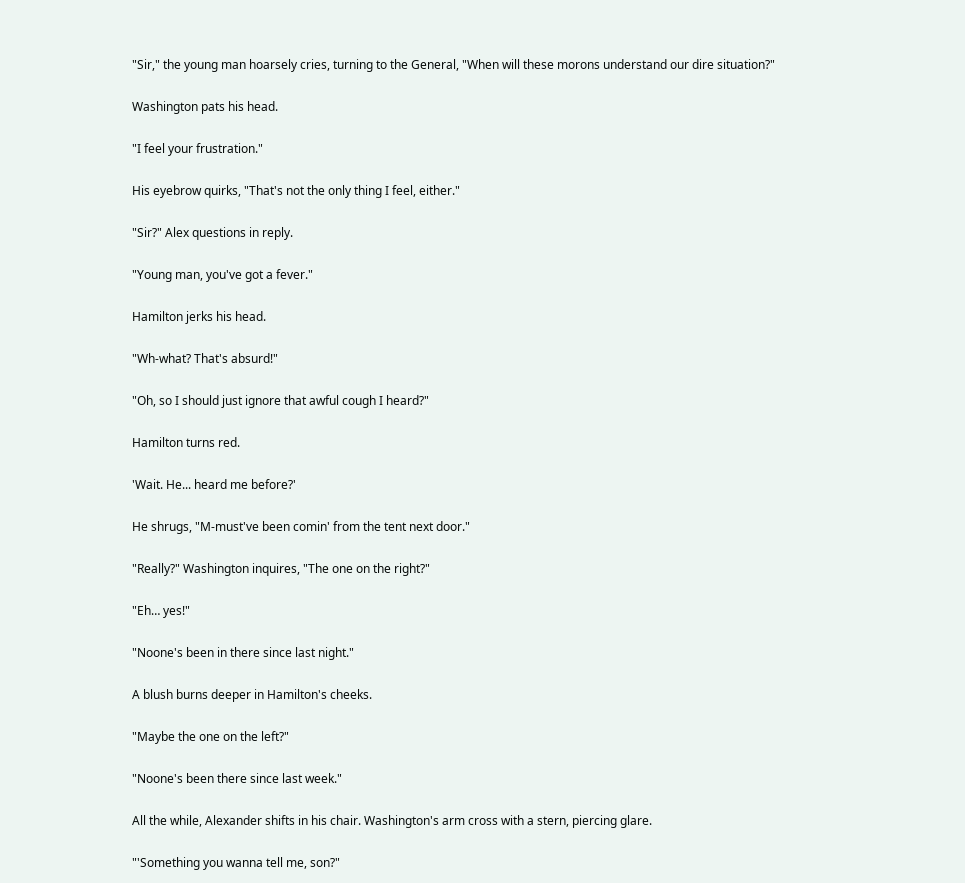"Sir," the young man hoarsely cries, turning to the General, "When will these morons understand our dire situation?"

Washington pats his head.

"I feel your frustration."

His eyebrow quirks, "That's not the only thing I feel, either."

"Sir?" Alex questions in reply.

"Young man, you've got a fever."

Hamilton jerks his head.

"Wh-what? That's absurd!"

"Oh, so I should just ignore that awful cough I heard?"

Hamilton turns red.

'Wait. He... heard me before?'

He shrugs, "M-must've been comin' from the tent next door."

"Really?" Washington inquires, "The one on the right?"

"Eh… yes!"

"Noone's been in there since last night."

A blush burns deeper in Hamilton's cheeks.

"Maybe the one on the left?"

"Noone's been there since last week."

All the while, Alexander shifts in his chair. Washington's arm cross with a stern, piercing glare.

"'Something you wanna tell me, son?"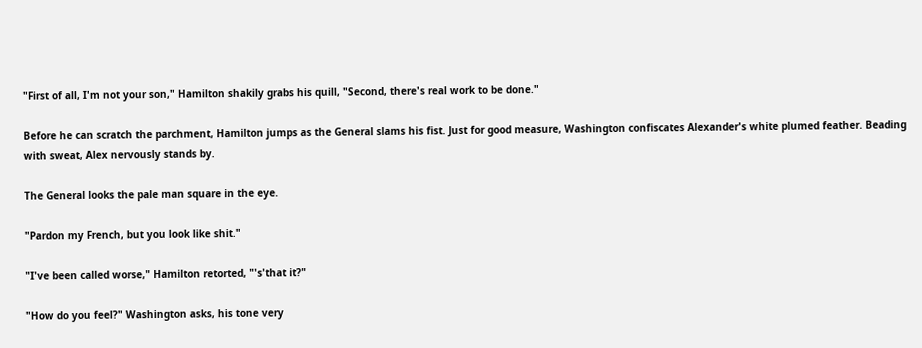"First of all, I'm not your son," Hamilton shakily grabs his quill, "Second, there's real work to be done."

Before he can scratch the parchment, Hamilton jumps as the General slams his fist. Just for good measure, Washington confiscates Alexander's white plumed feather. Beading with sweat, Alex nervously stands by.

The General looks the pale man square in the eye.

"Pardon my French, but you look like shit."

"I've been called worse," Hamilton retorted, "'s'that it?"

"How do you feel?" Washington asks, his tone very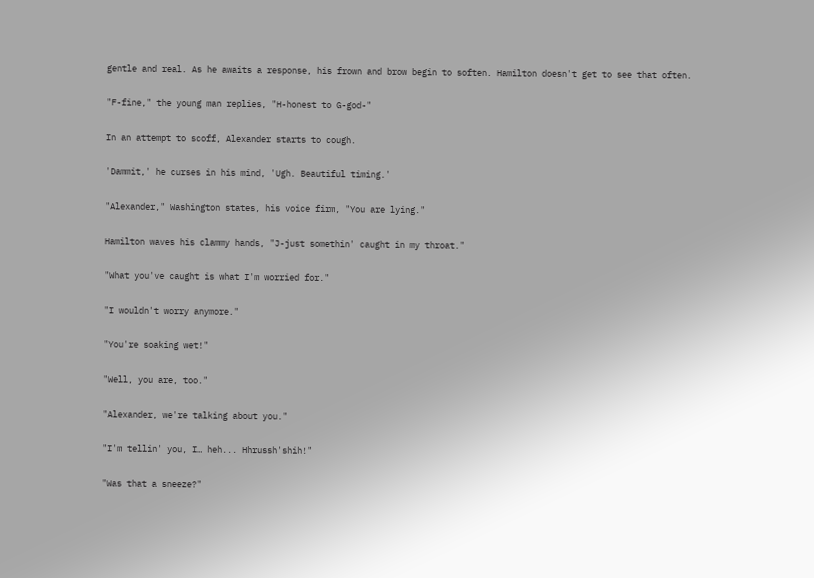gentle and real. As he awaits a response, his frown and brow begin to soften. Hamilton doesn't get to see that often.

"F-fine," the young man replies, "H-honest to G-god-"

In an attempt to scoff, Alexander starts to cough.

'Dammit,' he curses in his mind, 'Ugh. Beautiful timing.'

"Alexander," Washington states, his voice firm, "You are lying."

Hamilton waves his clammy hands, "J-just somethin' caught in my throat."

"What you've caught is what I'm worried for."

"I wouldn't worry anymore."

"You're soaking wet!"

"Well, you are, too."

"Alexander, we're talking about you."

"I'm tellin' you, I… heh... Hhrussh'shih!"

"Was that a sneeze?"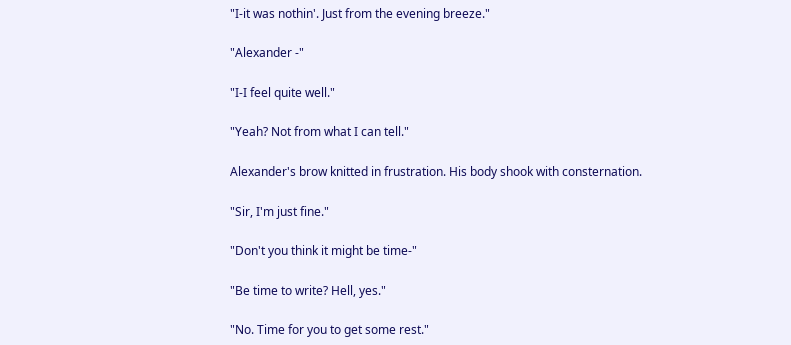"I-it was nothin'. Just from the evening breeze."

"Alexander -"

"I-I feel quite well."

"Yeah? Not from what I can tell."

Alexander's brow knitted in frustration. His body shook with consternation.

"Sir, I'm just fine."

"Don't you think it might be time-"

"Be time to write? Hell, yes."

"No. Time for you to get some rest."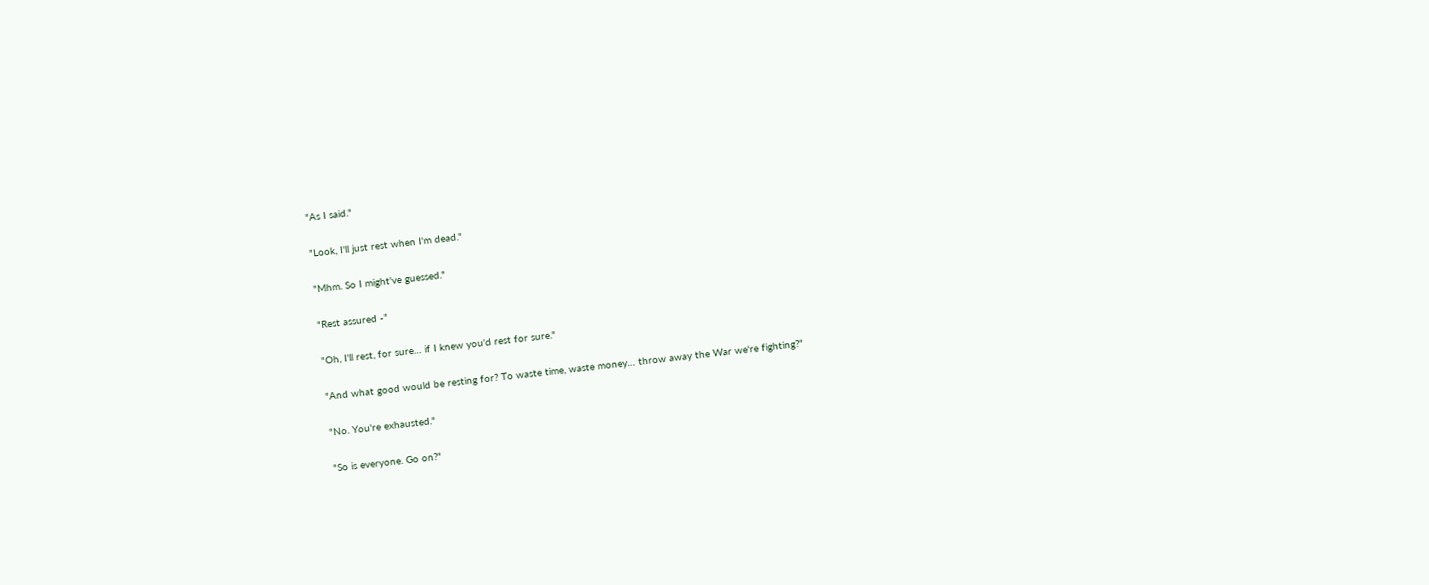"As I said."

"Look, I'll just rest when I'm dead."

"Mhm. So I might've guessed."

"Rest assured -"

"Oh, I'll rest, for sure… if I knew you'd rest for sure."

"And what good would be resting for? To waste time, waste money… throw away the War we're fighting?"

"No. You're exhausted."

"So is everyone. Go on?"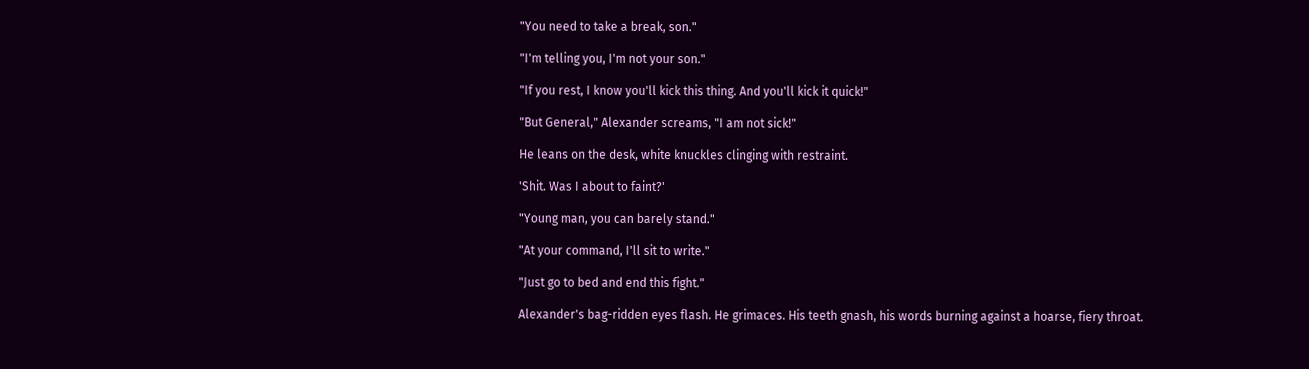"You need to take a break, son."

"I'm telling you, I'm not your son."

"If you rest, I know you'll kick this thing. And you'll kick it quick!"

"But General," Alexander screams, "I am not sick!"

He leans on the desk, white knuckles clinging with restraint.

'Shit. Was I about to faint?'

"Young man, you can barely stand."

"At your command, I'll sit to write."

"Just go to bed and end this fight."

Alexander's bag-ridden eyes flash. He grimaces. His teeth gnash, his words burning against a hoarse, fiery throat.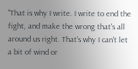"That is why I write. I write to end the fight, and make the wrong that's all around us right. That's why I can't let a bit of wind or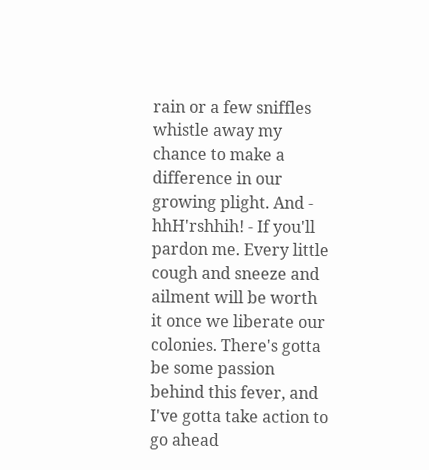rain or a few sniffles whistle away my chance to make a difference in our growing plight. And - hhH'rshhih! - If you'll pardon me. Every little cough and sneeze and ailment will be worth it once we liberate our colonies. There's gotta be some passion behind this fever, and I've gotta take action to go ahead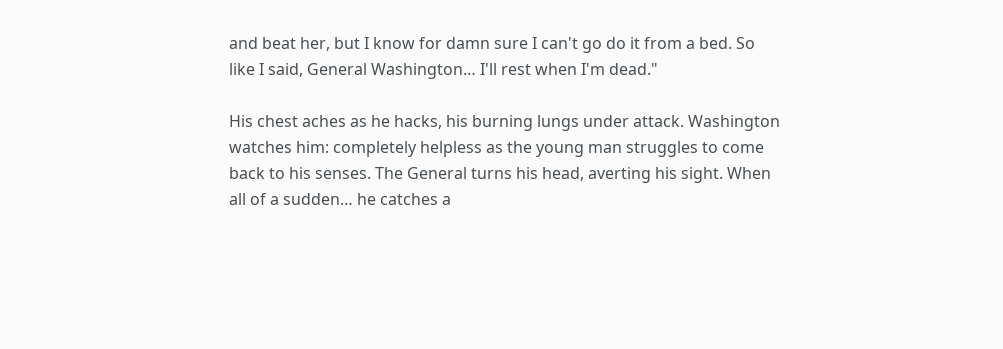and beat her, but I know for damn sure I can't go do it from a bed. So like I said, General Washington… I'll rest when I'm dead."

His chest aches as he hacks, his burning lungs under attack. Washington watches him: completely helpless as the young man struggles to come back to his senses. The General turns his head, averting his sight. When all of a sudden… he catches a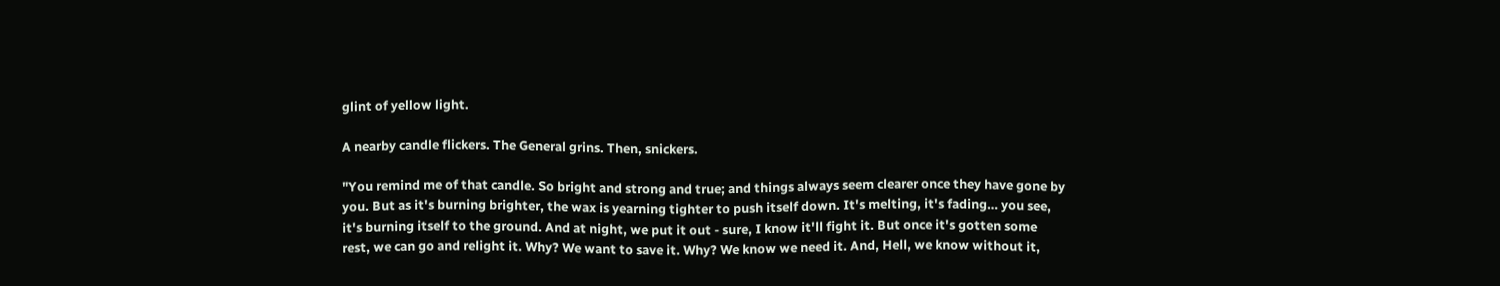glint of yellow light.

A nearby candle flickers. The General grins. Then, snickers.

"You remind me of that candle. So bright and strong and true; and things always seem clearer once they have gone by you. But as it's burning brighter, the wax is yearning tighter to push itself down. It's melting, it's fading… you see, it's burning itself to the ground. And at night, we put it out - sure, I know it'll fight it. But once it's gotten some rest, we can go and relight it. Why? We want to save it. Why? We know we need it. And, Hell, we know without it,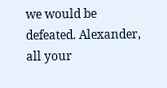we would be defeated. Alexander, all your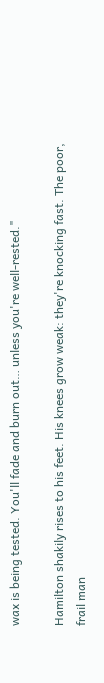wax is being tested. You'll fade and burn out… unless you're well-rested."

Hamilton shakily rises to his feet. His knees grow weak: they're knocking fast. The poor, frail man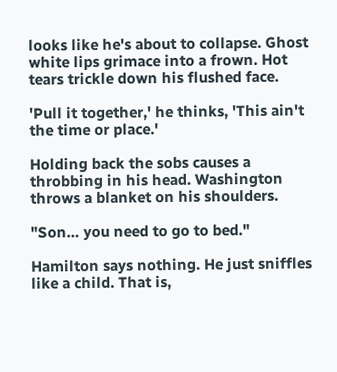looks like he's about to collapse. Ghost white lips grimace into a frown. Hot tears trickle down his flushed face.

'Pull it together,' he thinks, 'This ain't the time or place.'

Holding back the sobs causes a throbbing in his head. Washington throws a blanket on his shoulders.

"Son… you need to go to bed."

Hamilton says nothing. He just sniffles like a child. That is,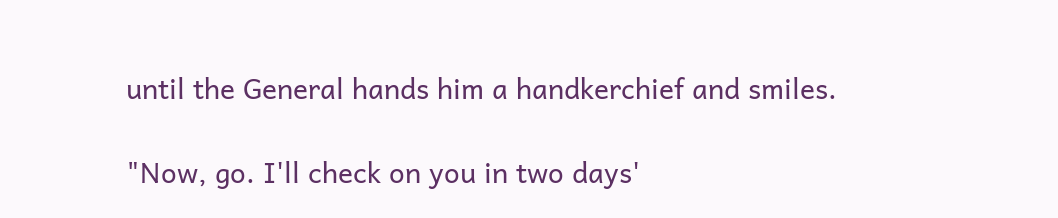until the General hands him a handkerchief and smiles.

"Now, go. I'll check on you in two days'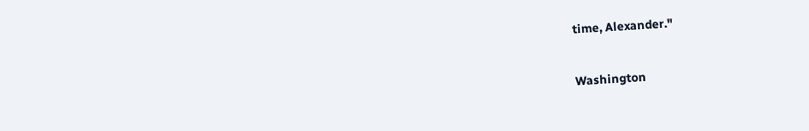time, Alexander."


Washington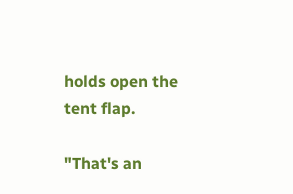holds open the tent flap.

"That's an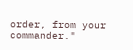order, from your commander."